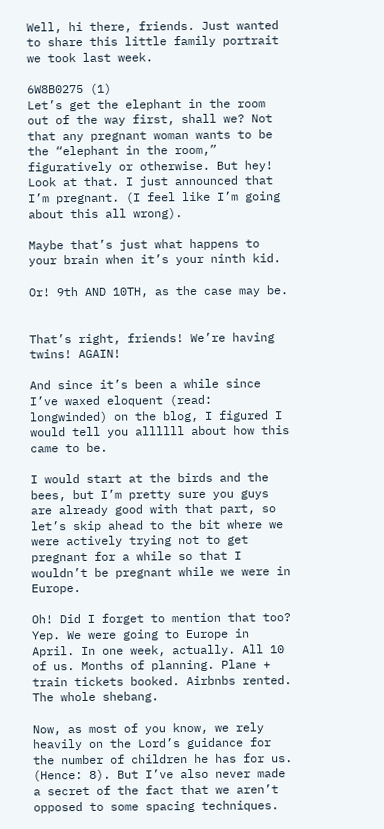Well, hi there, friends. Just wanted to share this little family portrait we took last week.

6W8B0275 (1)
Let’s get the elephant in the room out of the way first, shall we? Not that any pregnant woman wants to be the “elephant in the room,” figuratively or otherwise. But hey! Look at that. I just announced that I’m pregnant. (I feel like I’m going about this all wrong).

Maybe that’s just what happens to your brain when it’s your ninth kid.

Or! 9th AND 10TH, as the case may be.


That’s right, friends! We’re having twins! AGAIN!

And since it’s been a while since I’ve waxed eloquent (read: longwinded) on the blog, I figured I would tell you allllll about how this came to be.

I would start at the birds and the bees, but I’m pretty sure you guys are already good with that part, so let’s skip ahead to the bit where we were actively trying not to get pregnant for a while so that I wouldn’t be pregnant while we were in Europe.

Oh! Did I forget to mention that too? Yep. We were going to Europe in April. In one week, actually. All 10 of us. Months of planning. Plane + train tickets booked. Airbnbs rented. The whole shebang.

Now, as most of you know, we rely heavily on the Lord’s guidance for the number of children he has for us. (Hence: 8). But I’ve also never made a secret of the fact that we aren’t opposed to some spacing techniques.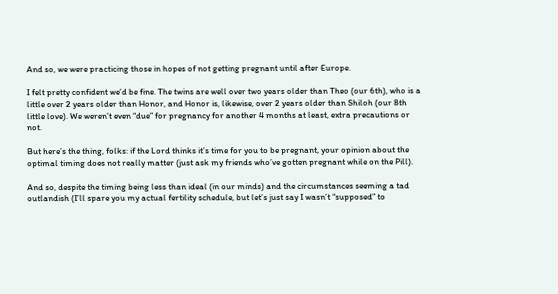And so, we were practicing those in hopes of not getting pregnant until after Europe.

I felt pretty confident we’d be fine. The twins are well over two years older than Theo (our 6th), who is a little over 2 years older than Honor, and Honor is, likewise, over 2 years older than Shiloh (our 8th little love). We weren’t even “due” for pregnancy for another 4 months at least, extra precautions or not.

But here’s the thing, folks: if the Lord thinks it’s time for you to be pregnant, your opinion about the optimal timing does not really matter (just ask my friends who’ve gotten pregnant while on the Pill).

And so, despite the timing being less than ideal (in our minds) and the circumstances seeming a tad outlandish (I’ll spare you my actual fertility schedule, but let’s just say I wasn’t “supposed” to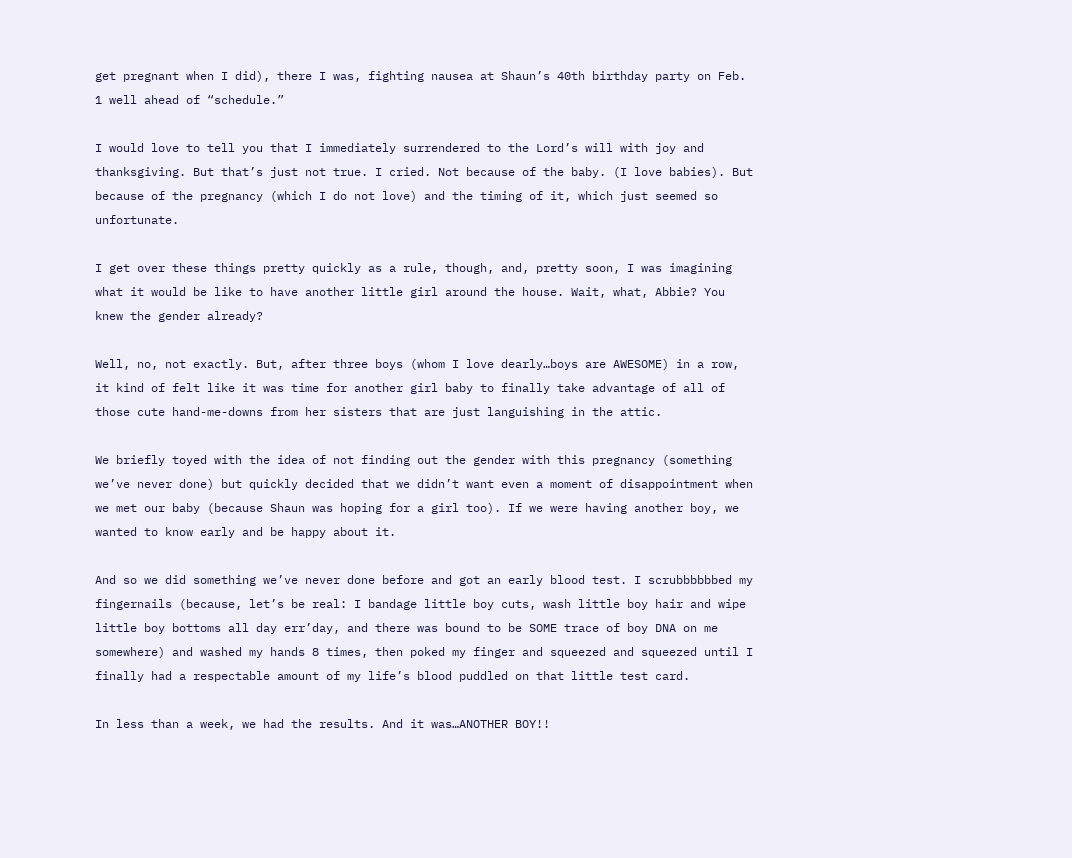get pregnant when I did), there I was, fighting nausea at Shaun’s 40th birthday party on Feb. 1 well ahead of “schedule.”

I would love to tell you that I immediately surrendered to the Lord’s will with joy and thanksgiving. But that’s just not true. I cried. Not because of the baby. (I love babies). But because of the pregnancy (which I do not love) and the timing of it, which just seemed so unfortunate.

I get over these things pretty quickly as a rule, though, and, pretty soon, I was imagining what it would be like to have another little girl around the house. Wait, what, Abbie? You knew the gender already?

Well, no, not exactly. But, after three boys (whom I love dearly…boys are AWESOME) in a row, it kind of felt like it was time for another girl baby to finally take advantage of all of those cute hand-me-downs from her sisters that are just languishing in the attic.

We briefly toyed with the idea of not finding out the gender with this pregnancy (something we’ve never done) but quickly decided that we didn’t want even a moment of disappointment when we met our baby (because Shaun was hoping for a girl too). If we were having another boy, we wanted to know early and be happy about it.

And so we did something we’ve never done before and got an early blood test. I scrubbbbbbed my fingernails (because, let’s be real: I bandage little boy cuts, wash little boy hair and wipe little boy bottoms all day err’day, and there was bound to be SOME trace of boy DNA on me somewhere) and washed my hands 8 times, then poked my finger and squeezed and squeezed until I finally had a respectable amount of my life’s blood puddled on that little test card.

In less than a week, we had the results. And it was…ANOTHER BOY!!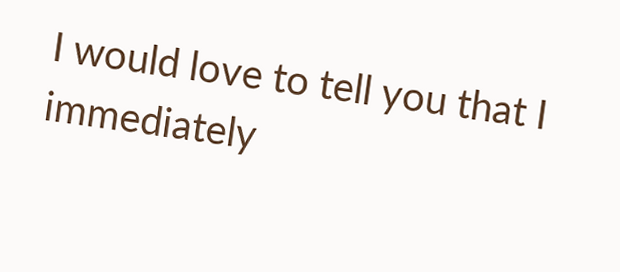I would love to tell you that I immediately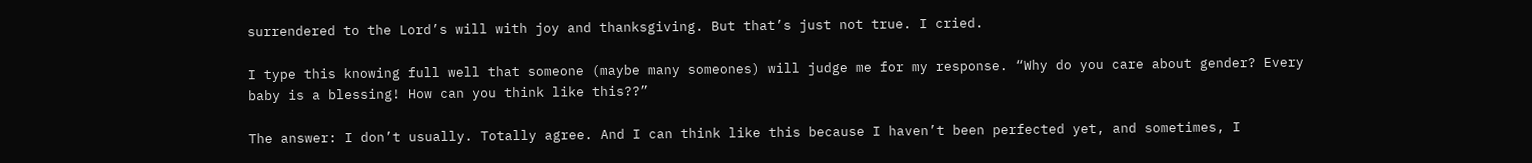surrendered to the Lord’s will with joy and thanksgiving. But that’s just not true. I cried.

I type this knowing full well that someone (maybe many someones) will judge me for my response. “Why do you care about gender? Every baby is a blessing! How can you think like this??”

The answer: I don’t usually. Totally agree. And I can think like this because I haven’t been perfected yet, and sometimes, I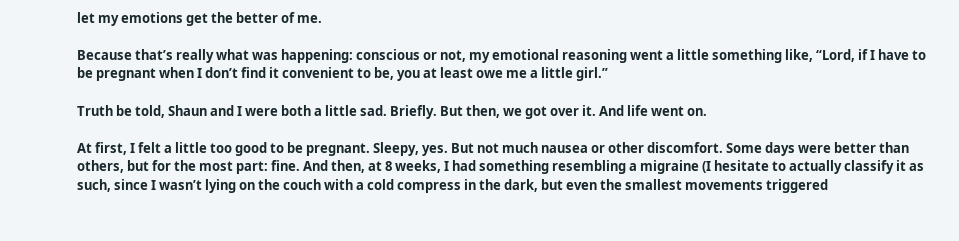let my emotions get the better of me.

Because that’s really what was happening: conscious or not, my emotional reasoning went a little something like, “Lord, if I have to be pregnant when I don’t find it convenient to be, you at least owe me a little girl.”

Truth be told, Shaun and I were both a little sad. Briefly. But then, we got over it. And life went on.

At first, I felt a little too good to be pregnant. Sleepy, yes. But not much nausea or other discomfort. Some days were better than others, but for the most part: fine. And then, at 8 weeks, I had something resembling a migraine (I hesitate to actually classify it as such, since I wasn’t lying on the couch with a cold compress in the dark, but even the smallest movements triggered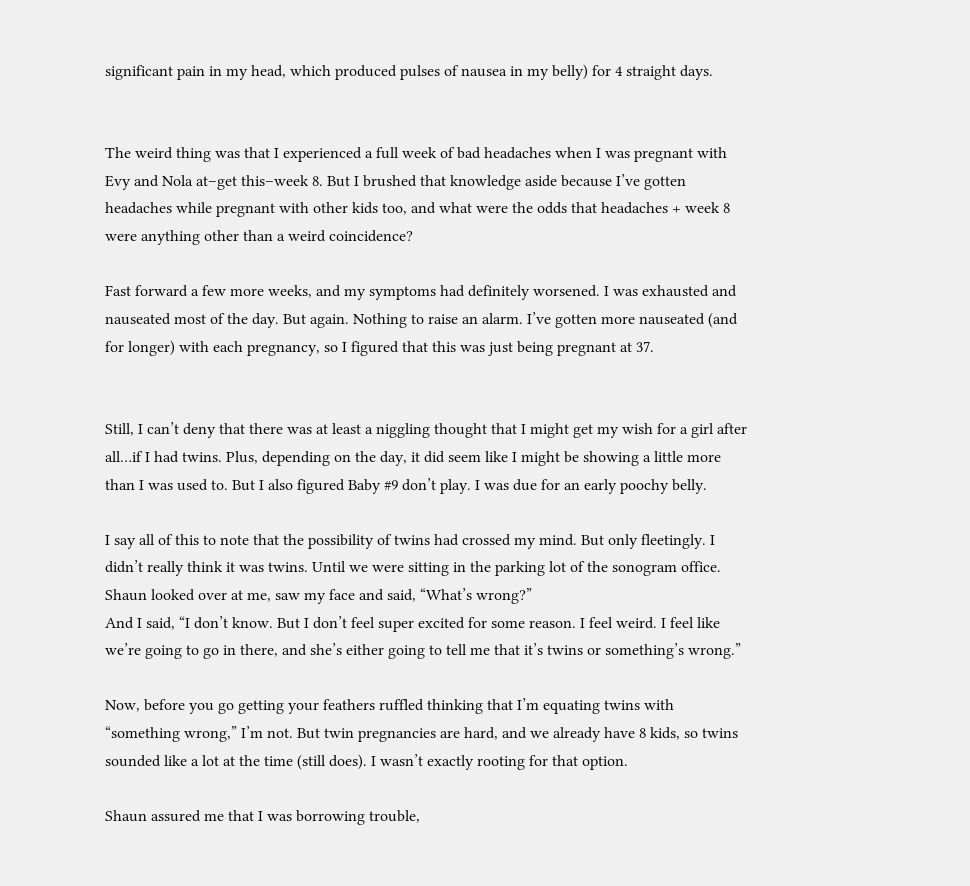significant pain in my head, which produced pulses of nausea in my belly) for 4 straight days.


The weird thing was that I experienced a full week of bad headaches when I was pregnant with Evy and Nola at–get this–week 8. But I brushed that knowledge aside because I’ve gotten headaches while pregnant with other kids too, and what were the odds that headaches + week 8 were anything other than a weird coincidence?

Fast forward a few more weeks, and my symptoms had definitely worsened. I was exhausted and nauseated most of the day. But again. Nothing to raise an alarm. I’ve gotten more nauseated (and for longer) with each pregnancy, so I figured that this was just being pregnant at 37.


Still, I can’t deny that there was at least a niggling thought that I might get my wish for a girl after all…if I had twins. Plus, depending on the day, it did seem like I might be showing a little more than I was used to. But I also figured Baby #9 don’t play. I was due for an early poochy belly.

I say all of this to note that the possibility of twins had crossed my mind. But only fleetingly. I didn’t really think it was twins. Until we were sitting in the parking lot of the sonogram office. Shaun looked over at me, saw my face and said, “What’s wrong?”
And I said, “I don’t know. But I don’t feel super excited for some reason. I feel weird. I feel like we’re going to go in there, and she’s either going to tell me that it’s twins or something’s wrong.”

Now, before you go getting your feathers ruffled thinking that I’m equating twins with “something wrong,” I’m not. But twin pregnancies are hard, and we already have 8 kids, so twins sounded like a lot at the time (still does). I wasn’t exactly rooting for that option.

Shaun assured me that I was borrowing trouble,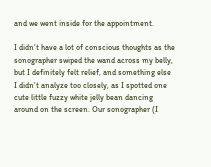and we went inside for the appointment.

I didn’t have a lot of conscious thoughts as the sonographer swiped the wand across my belly, but I definitely felt relief, and something else I didn’t analyze too closely, as I spotted one cute little fuzzy white jelly bean dancing around on the screen. Our sonographer (I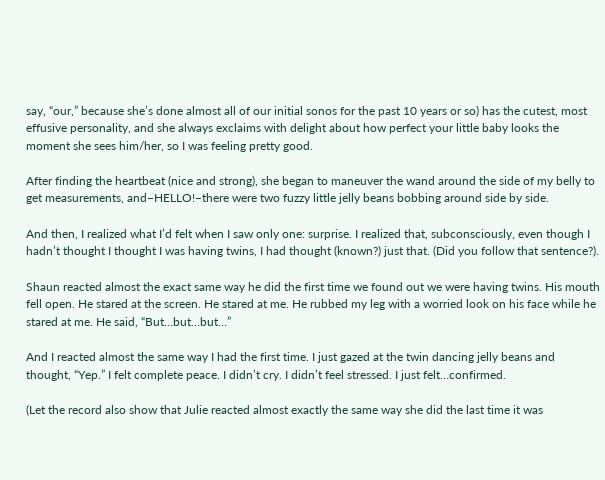say, “our,” because she’s done almost all of our initial sonos for the past 10 years or so) has the cutest, most effusive personality, and she always exclaims with delight about how perfect your little baby looks the moment she sees him/her, so I was feeling pretty good.

After finding the heartbeat (nice and strong), she began to maneuver the wand around the side of my belly to get measurements, and–HELLO!–there were two fuzzy little jelly beans bobbing around side by side.

And then, I realized what I’d felt when I saw only one: surprise. I realized that, subconsciously, even though I hadn’t thought I thought I was having twins, I had thought (known?) just that. (Did you follow that sentence?).

Shaun reacted almost the exact same way he did the first time we found out we were having twins. His mouth fell open. He stared at the screen. He stared at me. He rubbed my leg with a worried look on his face while he stared at me. He said, “But…but…but…”

And I reacted almost the same way I had the first time. I just gazed at the twin dancing jelly beans and thought, “Yep.” I felt complete peace. I didn’t cry. I didn’t feel stressed. I just felt…confirmed.

(Let the record also show that Julie reacted almost exactly the same way she did the last time it was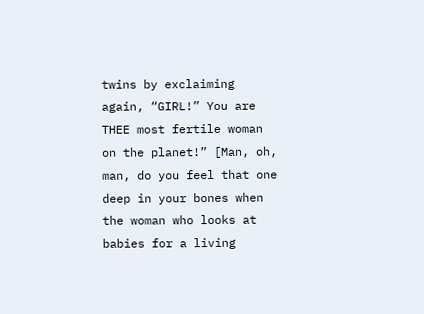twins by exclaiming again, “GIRL!” You are THEE most fertile woman on the planet!” [Man, oh, man, do you feel that one deep in your bones when the woman who looks at babies for a living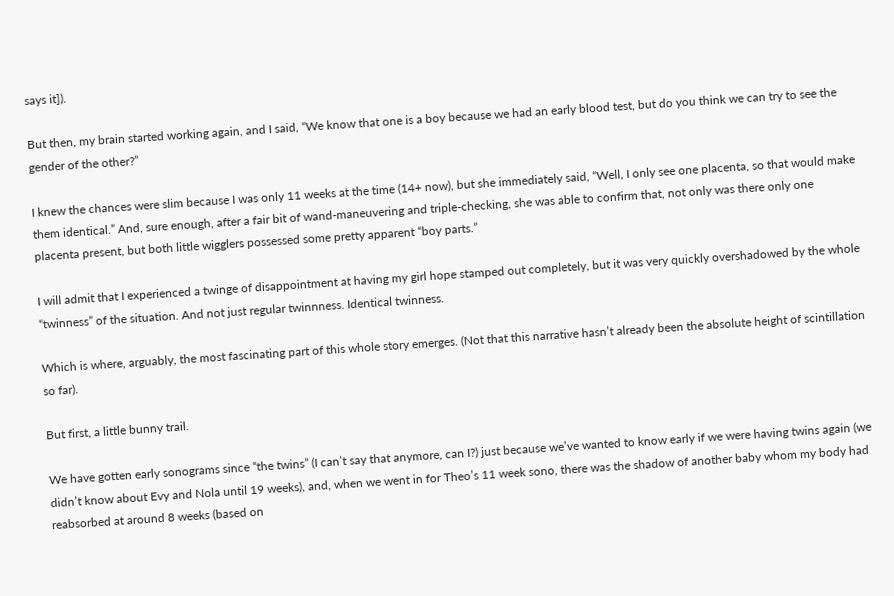says it]).

But then, my brain started working again, and I said, “We know that one is a boy because we had an early blood test, but do you think we can try to see the gender of the other?”

I knew the chances were slim because I was only 11 weeks at the time (14+ now), but she immediately said, “Well, I only see one placenta, so that would make them identical.” And, sure enough, after a fair bit of wand-maneuvering and triple-checking, she was able to confirm that, not only was there only one placenta present, but both little wigglers possessed some pretty apparent “boy parts.”

I will admit that I experienced a twinge of disappointment at having my girl hope stamped out completely, but it was very quickly overshadowed by the whole “twinness” of the situation. And not just regular twinnness. Identical twinness.

Which is where, arguably, the most fascinating part of this whole story emerges. (Not that this narrative hasn’t already been the absolute height of scintillation so far).

But first, a little bunny trail.

We have gotten early sonograms since “the twins” (I can’t say that anymore, can I?) just because we’ve wanted to know early if we were having twins again (we didn’t know about Evy and Nola until 19 weeks), and, when we went in for Theo’s 11 week sono, there was the shadow of another baby whom my body had reabsorbed at around 8 weeks (based on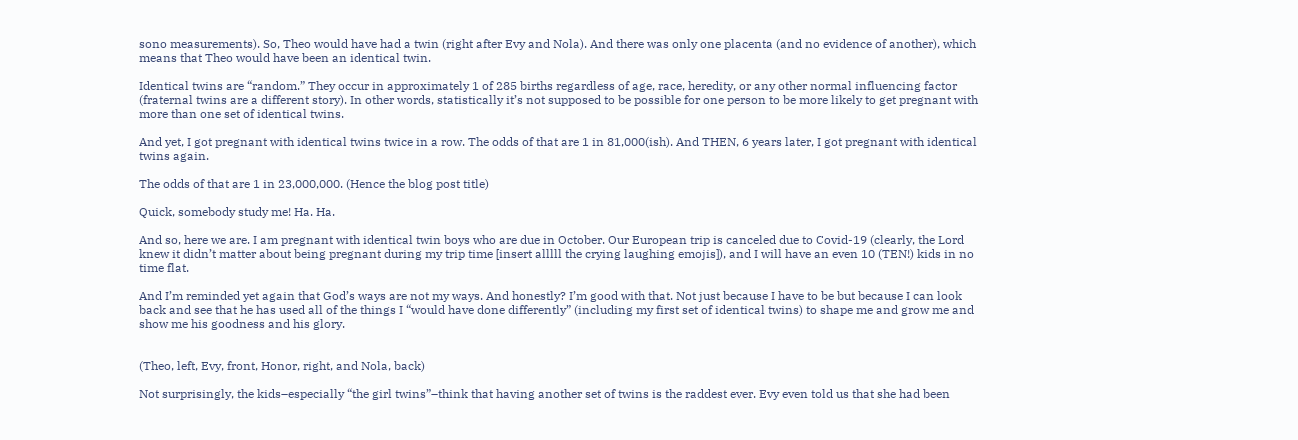sono measurements). So, Theo would have had a twin (right after Evy and Nola). And there was only one placenta (and no evidence of another), which means that Theo would have been an identical twin.

Identical twins are “random.” They occur in approximately 1 of 285 births regardless of age, race, heredity, or any other normal influencing factor (fraternal twins are a different story). In other words, statistically it’s not supposed to be possible for one person to be more likely to get pregnant with more than one set of identical twins.

And yet, I got pregnant with identical twins twice in a row. The odds of that are 1 in 81,000(ish). And THEN, 6 years later, I got pregnant with identical twins again.

The odds of that are 1 in 23,000,000. (Hence the blog post title)

Quick, somebody study me! Ha. Ha.

And so, here we are. I am pregnant with identical twin boys who are due in October. Our European trip is canceled due to Covid-19 (clearly, the Lord knew it didn’t matter about being pregnant during my trip time [insert alllll the crying laughing emojis]), and I will have an even 10 (TEN!) kids in no time flat.

And I’m reminded yet again that God’s ways are not my ways. And honestly? I’m good with that. Not just because I have to be but because I can look back and see that he has used all of the things I “would have done differently” (including my first set of identical twins) to shape me and grow me and show me his goodness and his glory.


(Theo, left, Evy, front, Honor, right, and Nola, back)

Not surprisingly, the kids–especially “the girl twins”–think that having another set of twins is the raddest ever. Evy even told us that she had been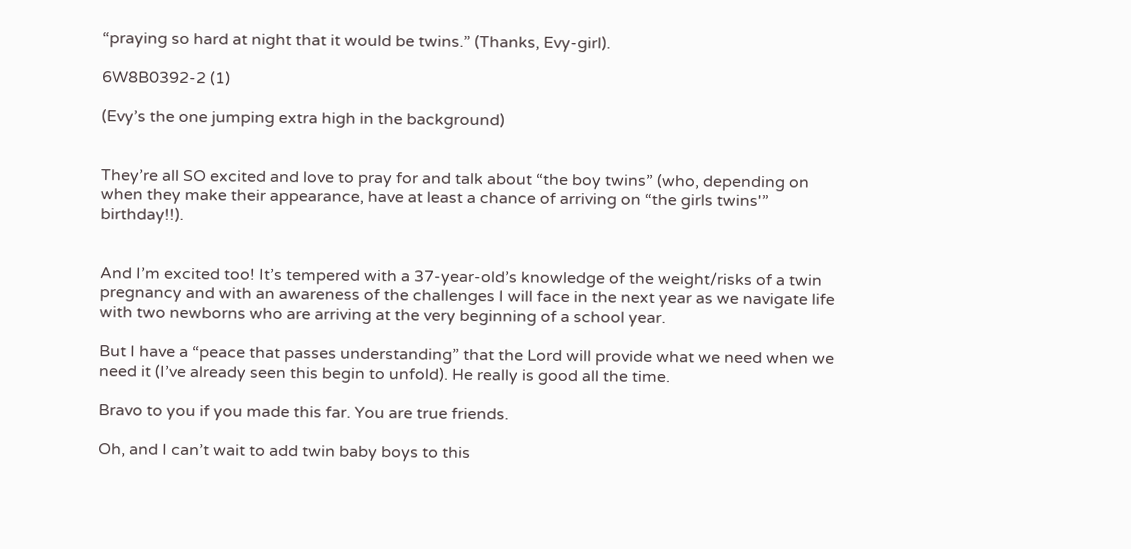“praying so hard at night that it would be twins.” (Thanks, Evy-girl).

6W8B0392-2 (1)

(Evy’s the one jumping extra high in the background)


They’re all SO excited and love to pray for and talk about “the boy twins” (who, depending on when they make their appearance, have at least a chance of arriving on “the girls twins'” birthday!!).


And I’m excited too! It’s tempered with a 37-year-old’s knowledge of the weight/risks of a twin pregnancy and with an awareness of the challenges I will face in the next year as we navigate life with two newborns who are arriving at the very beginning of a school year.

But I have a “peace that passes understanding” that the Lord will provide what we need when we need it (I’ve already seen this begin to unfold). He really is good all the time.

Bravo to you if you made this far. You are true friends.

Oh, and I can’t wait to add twin baby boys to this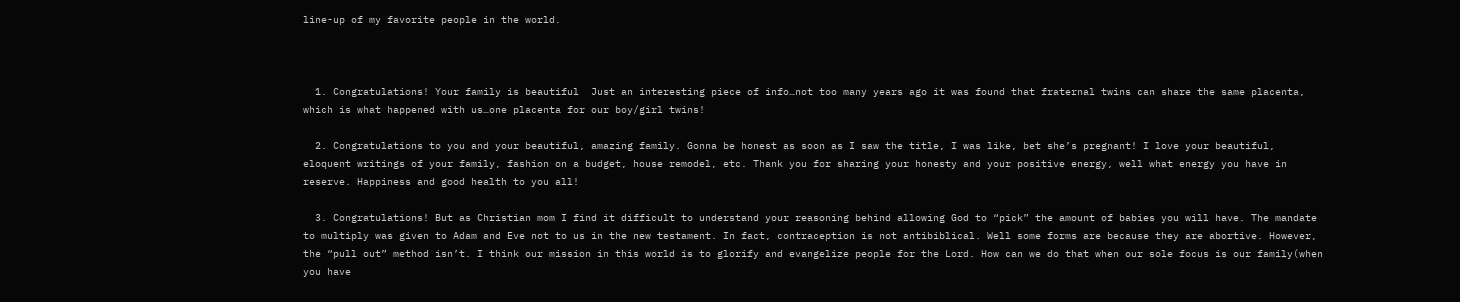line-up of my favorite people in the world.



  1. Congratulations! Your family is beautiful  Just an interesting piece of info…not too many years ago it was found that fraternal twins can share the same placenta, which is what happened with us…one placenta for our boy/girl twins!

  2. Congratulations to you and your beautiful, amazing family. Gonna be honest as soon as I saw the title, I was like, bet she’s pregnant! I love your beautiful, eloquent writings of your family, fashion on a budget, house remodel, etc. Thank you for sharing your honesty and your positive energy, well what energy you have in reserve. Happiness and good health to you all!

  3. Congratulations! But as Christian mom I find it difficult to understand your reasoning behind allowing God to “pick” the amount of babies you will have. The mandate to multiply was given to Adam and Eve not to us in the new testament. In fact, contraception is not antibiblical. Well some forms are because they are abortive. However, the “pull out” method isn’t. I think our mission in this world is to glorify and evangelize people for the Lord. How can we do that when our sole focus is our family(when you have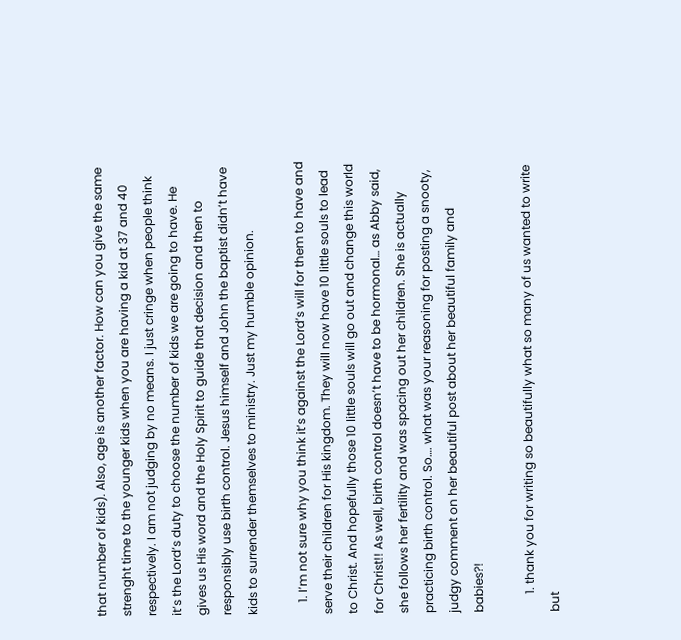that number of kids). Also, age is another factor. How can you give the same strenght time to the younger kids when you are having a kid at 37 and 40 respectively. I am not judging by no means. I just cringe when people think it’s the Lord’s duty to choose the number of kids we are going to have. He gives us His word and the Holy Spirit to guide that decision and then to responsibly use birth control. Jesus himself and John the baptist didn’t have kids to surrender themselves to ministry. Just my humble opinion.

    1. I’m not sure why you think it’s against the Lord’s will for them to have and serve their children for His kingdom. They will now have 10 little souls to lead to Christ. And hopefully those 10 little souls will go out and change this world for Christ!! As well, birth control doesn’t have to be hormonal… as Abby said, she follows her fertility and was spacing out her children. She is actually practicing birth control. So…. what was your reasoning for posting a snooty, judgy comment on her beautiful post about her beautiful family and babies?!

      1. thank you for writing so beautifully what so many of us wanted to write but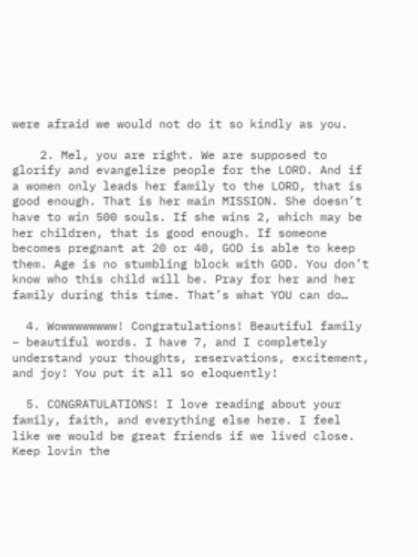were afraid we would not do it so kindly as you.

    2. Mel, you are right. We are supposed to glorify and evangelize people for the LORD. And if a women only leads her family to the LORD, that is good enough. That is her main MISSION. She doesn’t have to win 500 souls. If she wins 2, which may be her children, that is good enough. If someone becomes pregnant at 20 or 40, GOD is able to keep them. Age is no stumbling block with GOD. You don’t know who this child will be. Pray for her and her family during this time. That’s what YOU can do…

  4. Wowwwwwwww! Congratulations! Beautiful family – beautiful words. I have 7, and I completely understand your thoughts, reservations, excitement, and joy! You put it all so eloquently!

  5. CONGRATULATIONS! I love reading about your family, faith, and everything else here. I feel like we would be great friends if we lived close. Keep lovin the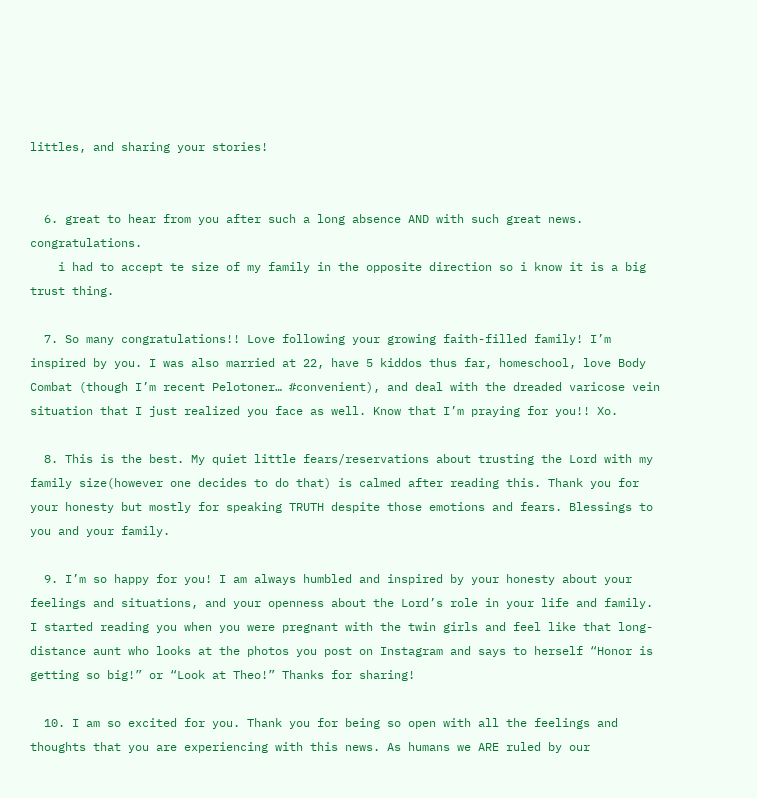littles, and sharing your stories!


  6. great to hear from you after such a long absence AND with such great news. congratulations.
    i had to accept te size of my family in the opposite direction so i know it is a big trust thing.

  7. So many congratulations!! Love following your growing faith-filled family! I’m inspired by you. I was also married at 22, have 5 kiddos thus far, homeschool, love Body Combat (though I’m recent Pelotoner… #convenient), and deal with the dreaded varicose vein situation that I just realized you face as well. Know that I’m praying for you!! Xo.

  8. This is the best. My quiet little fears/reservations about trusting the Lord with my family size(however one decides to do that) is calmed after reading this. Thank you for your honesty but mostly for speaking TRUTH despite those emotions and fears. Blessings to you and your family.

  9. I’m so happy for you! I am always humbled and inspired by your honesty about your feelings and situations, and your openness about the Lord’s role in your life and family. I started reading you when you were pregnant with the twin girls and feel like that long-distance aunt who looks at the photos you post on Instagram and says to herself “Honor is getting so big!” or “Look at Theo!” Thanks for sharing!

  10. I am so excited for you. Thank you for being so open with all the feelings and thoughts that you are experiencing with this news. As humans we ARE ruled by our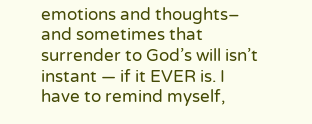emotions and thoughts– and sometimes that surrender to God’s will isn’t instant — if it EVER is. I have to remind myself,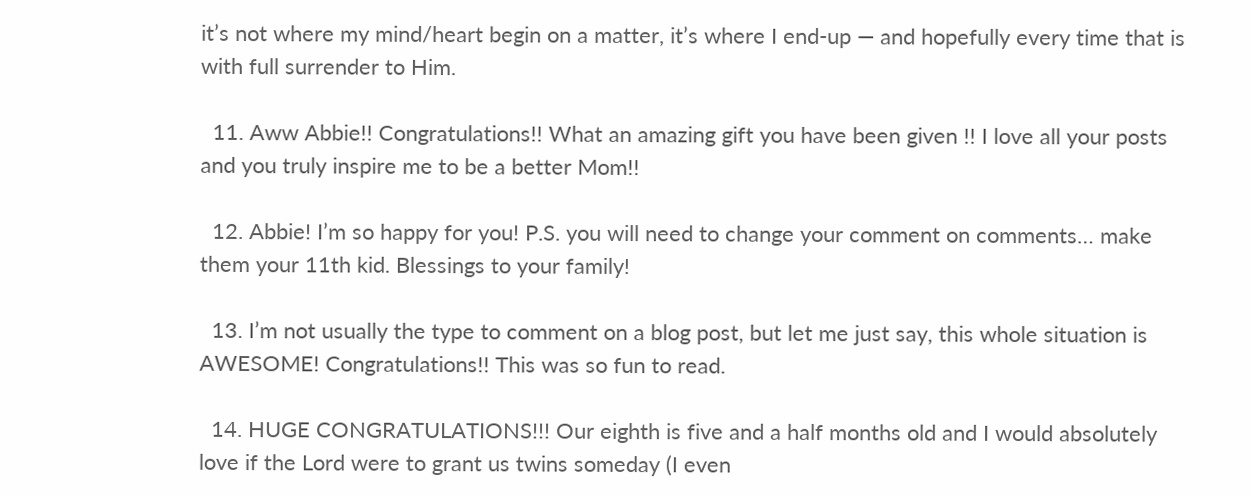it’s not where my mind/heart begin on a matter, it’s where I end-up — and hopefully every time that is with full surrender to Him.

  11. Aww Abbie!! Congratulations!! What an amazing gift you have been given !! I love all your posts and you truly inspire me to be a better Mom!!

  12. Abbie! I’m so happy for you! P.S. you will need to change your comment on comments… make them your 11th kid. Blessings to your family!

  13. I’m not usually the type to comment on a blog post, but let me just say, this whole situation is AWESOME! Congratulations!! This was so fun to read.

  14. HUGE CONGRATULATIONS!!! Our eighth is five and a half months old and I would absolutely love if the Lord were to grant us twins someday (I even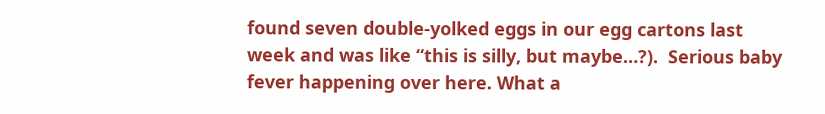found seven double-yolked eggs in our egg cartons last week and was like “this is silly, but maybe…?).  Serious baby fever happening over here. What a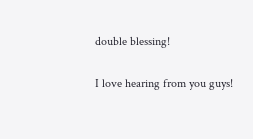double blessing!

I love hearing from you guys!